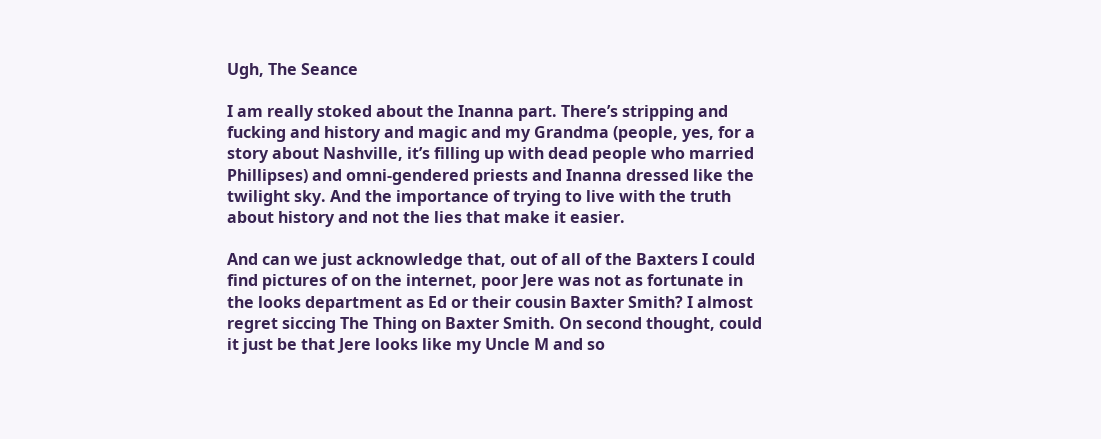Ugh, The Seance

I am really stoked about the Inanna part. There’s stripping and fucking and history and magic and my Grandma (people, yes, for a story about Nashville, it’s filling up with dead people who married Phillipses) and omni-gendered priests and Inanna dressed like the twilight sky. And the importance of trying to live with the truth about history and not the lies that make it easier.

And can we just acknowledge that, out of all of the Baxters I could find pictures of on the internet, poor Jere was not as fortunate in the looks department as Ed or their cousin Baxter Smith? I almost regret siccing The Thing on Baxter Smith. On second thought, could it just be that Jere looks like my Uncle M and so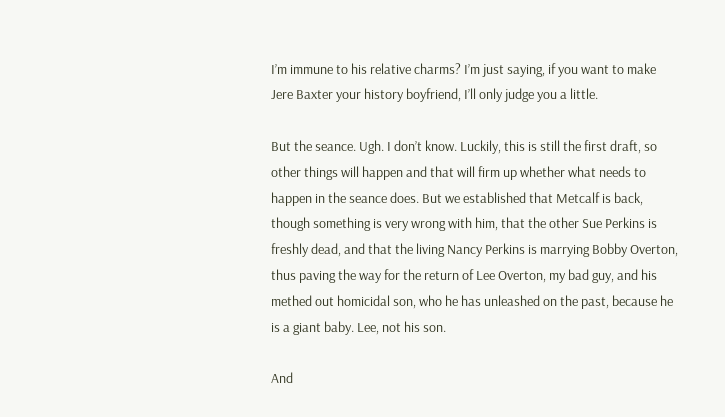I’m immune to his relative charms? I’m just saying, if you want to make Jere Baxter your history boyfriend, I’ll only judge you a little.

But the seance. Ugh. I don’t know. Luckily, this is still the first draft, so other things will happen and that will firm up whether what needs to happen in the seance does. But we established that Metcalf is back, though something is very wrong with him, that the other Sue Perkins is freshly dead, and that the living Nancy Perkins is marrying Bobby Overton, thus paving the way for the return of Lee Overton, my bad guy, and his methed out homicidal son, who he has unleashed on the past, because he is a giant baby. Lee, not his son.

And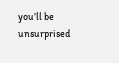you’ll be unsurprised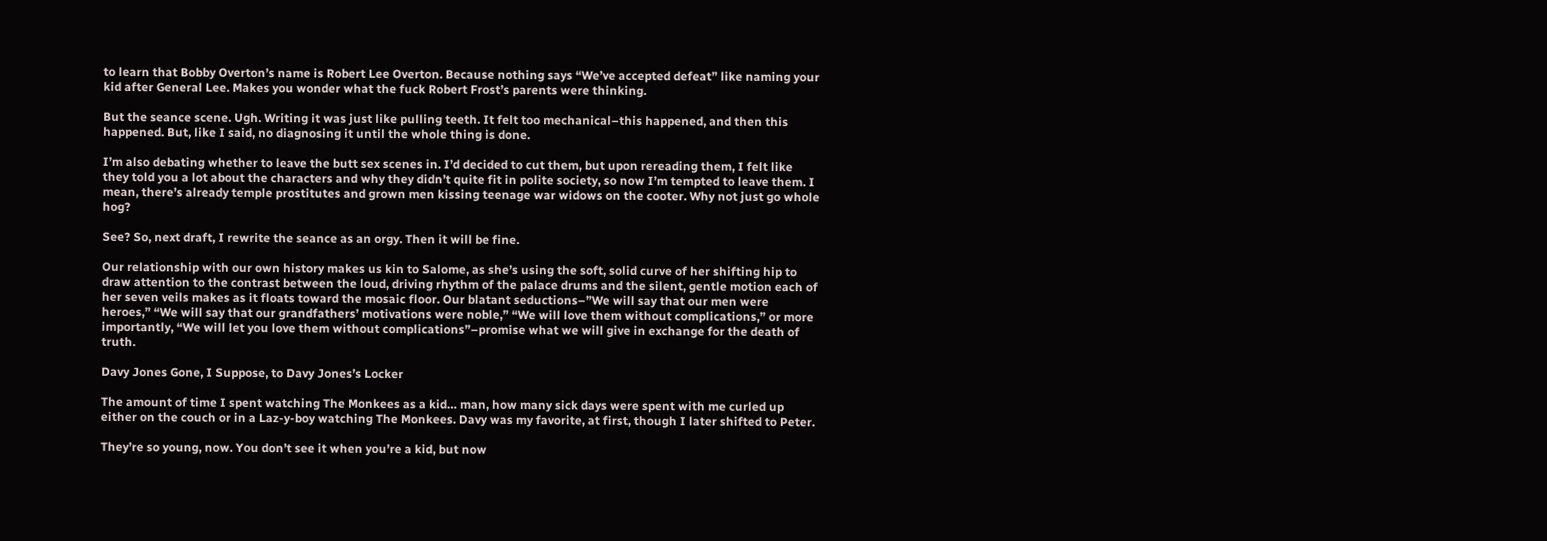to learn that Bobby Overton’s name is Robert Lee Overton. Because nothing says “We’ve accepted defeat” like naming your kid after General Lee. Makes you wonder what the fuck Robert Frost’s parents were thinking.

But the seance scene. Ugh. Writing it was just like pulling teeth. It felt too mechanical–this happened, and then this happened. But, like I said, no diagnosing it until the whole thing is done.

I’m also debating whether to leave the butt sex scenes in. I’d decided to cut them, but upon rereading them, I felt like they told you a lot about the characters and why they didn’t quite fit in polite society, so now I’m tempted to leave them. I mean, there’s already temple prostitutes and grown men kissing teenage war widows on the cooter. Why not just go whole hog?

See? So, next draft, I rewrite the seance as an orgy. Then it will be fine.

Our relationship with our own history makes us kin to Salome, as she’s using the soft, solid curve of her shifting hip to draw attention to the contrast between the loud, driving rhythm of the palace drums and the silent, gentle motion each of her seven veils makes as it floats toward the mosaic floor. Our blatant seductions–”We will say that our men were heroes,” “We will say that our grandfathers’ motivations were noble,” “We will love them without complications,” or more importantly, “We will let you love them without complications”–promise what we will give in exchange for the death of truth.

Davy Jones Gone, I Suppose, to Davy Jones’s Locker

The amount of time I spent watching The Monkees as a kid… man, how many sick days were spent with me curled up either on the couch or in a Laz-y-boy watching The Monkees. Davy was my favorite, at first, though I later shifted to Peter.

They’re so young, now. You don’t see it when you’re a kid, but now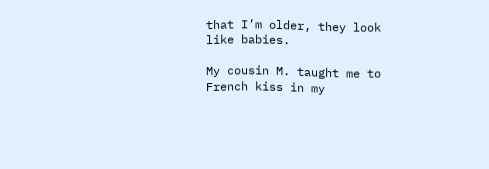that I’m older, they look like babies.

My cousin M. taught me to French kiss in my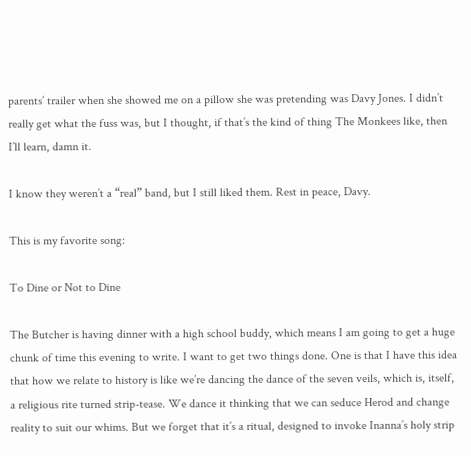parents’ trailer when she showed me on a pillow she was pretending was Davy Jones. I didn’t really get what the fuss was, but I thought, if that’s the kind of thing The Monkees like, then I’ll learn, damn it.

I know they weren’t a “real” band, but I still liked them. Rest in peace, Davy.

This is my favorite song:

To Dine or Not to Dine

The Butcher is having dinner with a high school buddy, which means I am going to get a huge chunk of time this evening to write. I want to get two things done. One is that I have this idea that how we relate to history is like we’re dancing the dance of the seven veils, which is, itself, a religious rite turned strip-tease. We dance it thinking that we can seduce Herod and change reality to suit our whims. But we forget that it’s a ritual, designed to invoke Inanna’s holy strip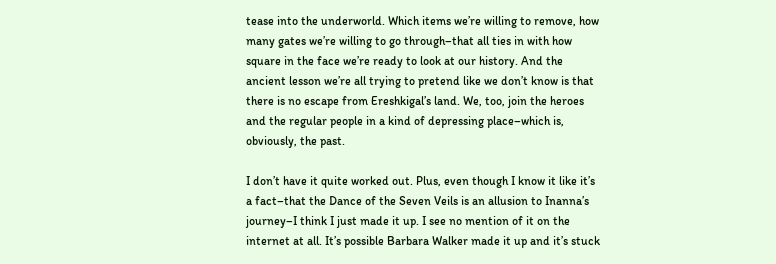tease into the underworld. Which items we’re willing to remove, how many gates we’re willing to go through–that all ties in with how square in the face we’re ready to look at our history. And the ancient lesson we’re all trying to pretend like we don’t know is that there is no escape from Ereshkigal’s land. We, too, join the heroes and the regular people in a kind of depressing place–which is, obviously, the past.

I don’t have it quite worked out. Plus, even though I know it like it’s a fact–that the Dance of the Seven Veils is an allusion to Inanna’s journey–I think I just made it up. I see no mention of it on the internet at all. It’s possible Barbara Walker made it up and it’s stuck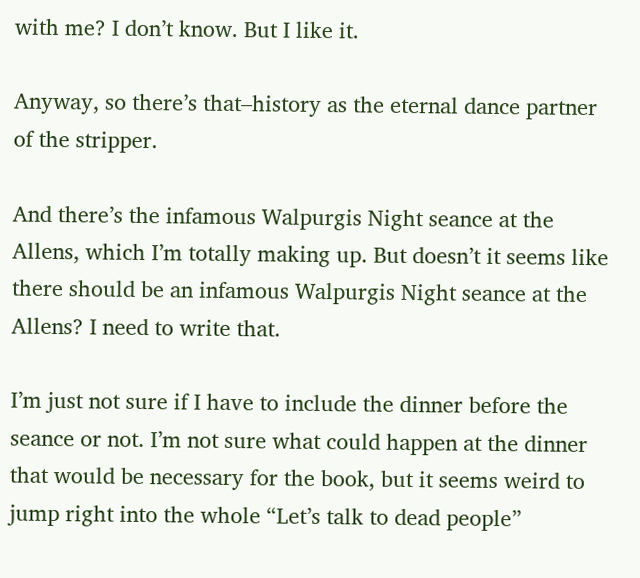with me? I don’t know. But I like it.

Anyway, so there’s that–history as the eternal dance partner of the stripper.

And there’s the infamous Walpurgis Night seance at the Allens, which I’m totally making up. But doesn’t it seems like there should be an infamous Walpurgis Night seance at the Allens? I need to write that.

I’m just not sure if I have to include the dinner before the seance or not. I’m not sure what could happen at the dinner that would be necessary for the book, but it seems weird to jump right into the whole “Let’s talk to dead people”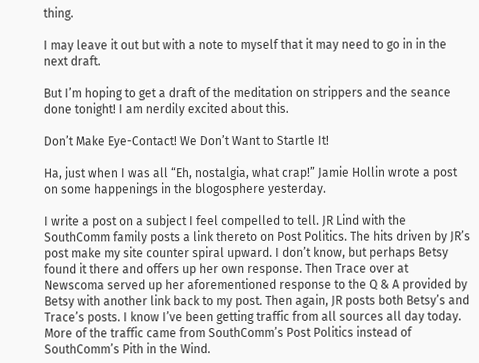thing.

I may leave it out but with a note to myself that it may need to go in in the next draft.

But I’m hoping to get a draft of the meditation on strippers and the seance done tonight! I am nerdily excited about this.

Don’t Make Eye-Contact! We Don’t Want to Startle It!

Ha, just when I was all “Eh, nostalgia, what crap!” Jamie Hollin wrote a post on some happenings in the blogosphere yesterday.

I write a post on a subject I feel compelled to tell. JR Lind with the SouthComm family posts a link thereto on Post Politics. The hits driven by JR’s post make my site counter spiral upward. I don’t know, but perhaps Betsy found it there and offers up her own response. Then Trace over at Newscoma served up her aforementioned response to the Q & A provided by Betsy with another link back to my post. Then again, JR posts both Betsy’s and Trace’s posts. I know I’ve been getting traffic from all sources all day today. More of the traffic came from SouthComm’s Post Politics instead of SouthComm’s Pith in the Wind.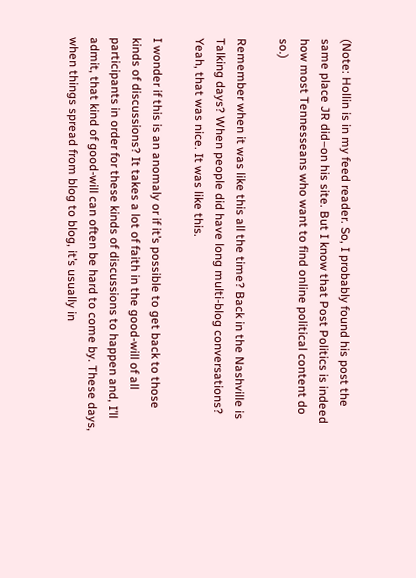(Note: Hollin is in my feed reader. So, I probably found his post the same place JR did–on his site. But I know that Post Politics is indeed how most Tennesseans who want to find online political content do so.)

Remember when it was like this all the time? Back in the Nashville is Talking days? When people did have long multi-blog conversations? Yeah, that was nice. It was like this.

I wonder if this is an anomaly or if it’s possible to get back to those kinds of discussions? It takes a lot of faith in the good-will of all participants in order for these kinds of discussions to happen and, I’ll admit, that kind of good-will can often be hard to come by. These days, when things spread from blog to blog, it’s usually in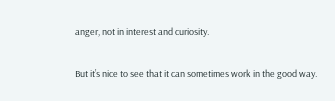anger, not in interest and curiosity.

But it’s nice to see that it can sometimes work in the good way.